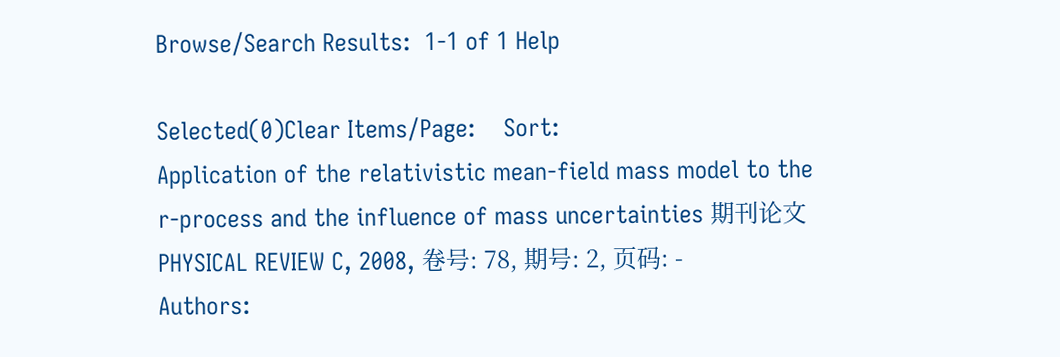Browse/Search Results:  1-1 of 1 Help

Selected(0)Clear Items/Page:    Sort:
Application of the relativistic mean-field mass model to the r-process and the influence of mass uncertainties 期刊论文
PHYSICAL REVIEW C, 2008, 卷号: 78, 期号: 2, 页码: -
Authors: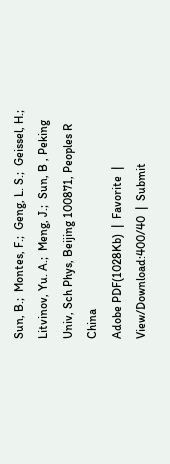Sun, B.;  Montes, F.;  Geng, L. S.;  Geissel, H.;  Litvinov, Yu. A.;  Meng, J.;  Sun, B , Peking Univ, Sch Phys, Beijing 100871, Peoples R China
Adobe PDF(1028Kb)  |  Favorite  |  View/Download:400/40  |  Submit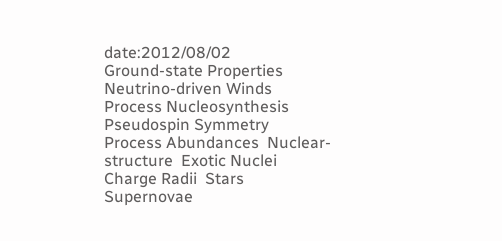date:2012/08/02
Ground-state Properties  Neutrino-driven Winds  Process Nucleosynthesis  Pseudospin Symmetry  Process Abundances  Nuclear-structure  Exotic Nuclei  Charge Radii  Stars  Supernovae